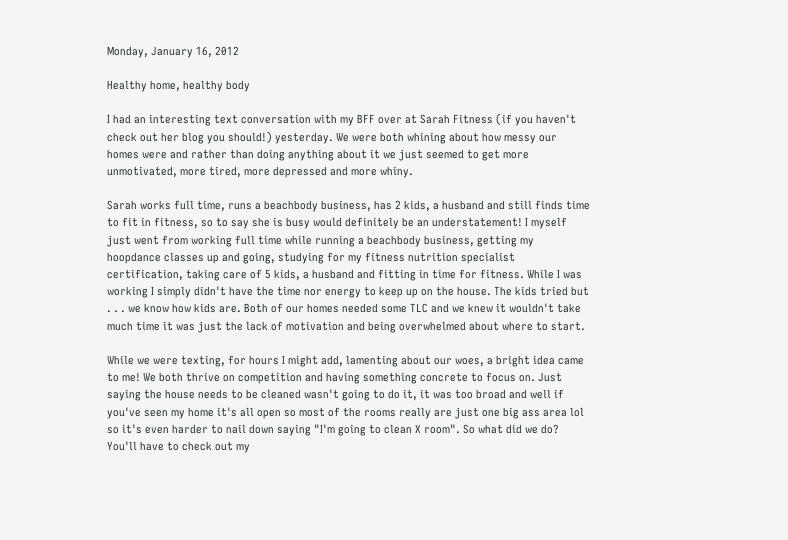Monday, January 16, 2012

Healthy home, healthy body

I had an interesting text conversation with my BFF over at Sarah Fitness (if you haven't check out her blog you should!) yesterday. We were both whining about how messy our homes were and rather than doing anything about it we just seemed to get more unmotivated, more tired, more depressed and more whiny.

Sarah works full time, runs a beachbody business, has 2 kids, a husband and still finds time to fit in fitness, so to say she is busy would definitely be an understatement! I myself just went from working full time while running a beachbody business, getting my hoopdance classes up and going, studying for my fitness nutrition specialist certification, taking care of 5 kids, a husband and fitting in time for fitness. While I was working I simply didn't have the time nor energy to keep up on the house. The kids tried but . . . we know how kids are. Both of our homes needed some TLC and we knew it wouldn't take much time it was just the lack of motivation and being overwhelmed about where to start.

While we were texting, for hours I might add, lamenting about our woes, a bright idea came to me! We both thrive on competition and having something concrete to focus on. Just saying the house needs to be cleaned wasn't going to do it, it was too broad and well if you've seen my home it's all open so most of the rooms really are just one big ass area lol so it's even harder to nail down saying "I'm going to clean X room". So what did we do? You'll have to check out my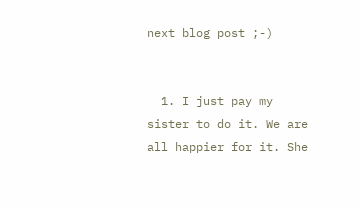next blog post ;-)


  1. I just pay my sister to do it. We are all happier for it. She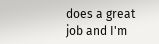does a great job and I'm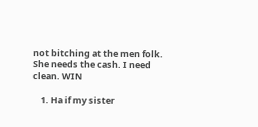not bitching at the men folk. She needs the cash. I need clean. WIN

    1. Ha if my sister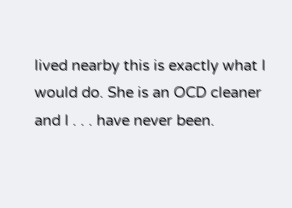lived nearby this is exactly what I would do. She is an OCD cleaner and I . . . have never been.